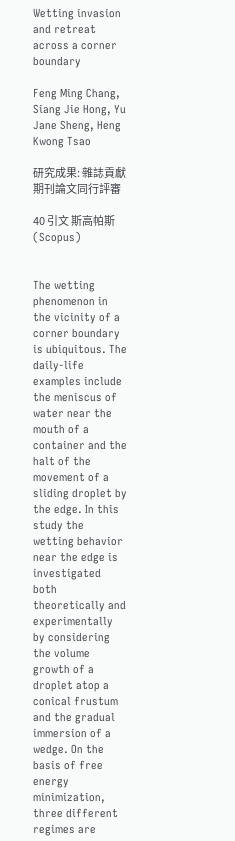Wetting invasion and retreat across a corner boundary

Feng Ming Chang, Siang Jie Hong, Yu Jane Sheng, Heng Kwong Tsao

研究成果: 雜誌貢獻期刊論文同行評審

40 引文 斯高帕斯(Scopus)


The wetting phenomenon in the vicinity of a corner boundary is ubiquitous. The daily-life examples include the meniscus of water near the mouth of a container and the halt of the movement of a sliding droplet by the edge. In this study the wetting behavior near the edge is investigated both theoretically and experimentally by considering the volume growth of a droplet atop a conical frustum and the gradual immersion of a wedge. On the basis of free energy minimization, three different regimes are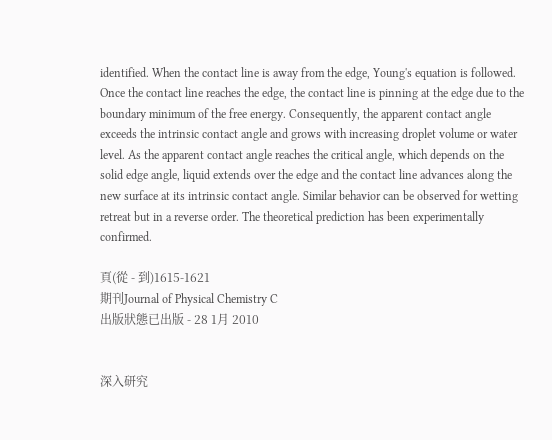identified. When the contact line is away from the edge, Young's equation is followed. Once the contact line reaches the edge, the contact line is pinning at the edge due to the boundary minimum of the free energy. Consequently, the apparent contact angle exceeds the intrinsic contact angle and grows with increasing droplet volume or water level. As the apparent contact angle reaches the critical angle, which depends on the solid edge angle, liquid extends over the edge and the contact line advances along the new surface at its intrinsic contact angle. Similar behavior can be observed for wetting retreat but in a reverse order. The theoretical prediction has been experimentally confirmed.

頁(從 - 到)1615-1621
期刊Journal of Physical Chemistry C
出版狀態已出版 - 28 1月 2010


深入研究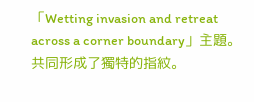「Wetting invasion and retreat across a corner boundary」主題。共同形成了獨特的指紋。